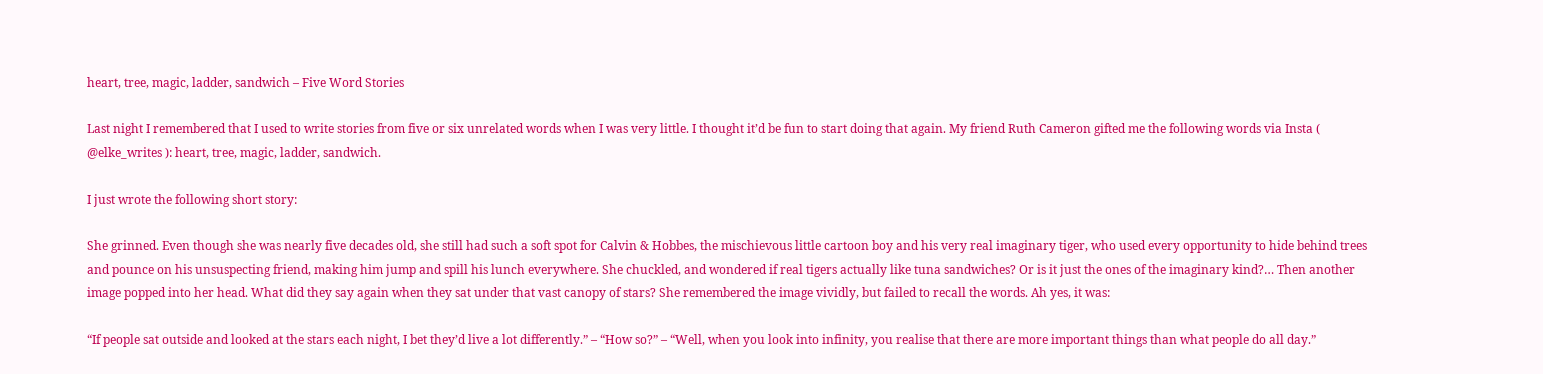heart, tree, magic, ladder, sandwich – Five Word Stories

Last night I remembered that I used to write stories from five or six unrelated words when I was very little. I thought it’d be fun to start doing that again. My friend Ruth Cameron gifted me the following words via Insta ( @elke_writes ): heart, tree, magic, ladder, sandwich.

I just wrote the following short story:

She grinned. Even though she was nearly five decades old, she still had such a soft spot for Calvin & Hobbes, the mischievous little cartoon boy and his very real imaginary tiger, who used every opportunity to hide behind trees and pounce on his unsuspecting friend, making him jump and spill his lunch everywhere. She chuckled, and wondered if real tigers actually like tuna sandwiches? Or is it just the ones of the imaginary kind?… Then another image popped into her head. What did they say again when they sat under that vast canopy of stars? She remembered the image vividly, but failed to recall the words. Ah yes, it was:

“If people sat outside and looked at the stars each night, I bet they’d live a lot differently.” – “How so?” – “Well, when you look into infinity, you realise that there are more important things than what people do all day.”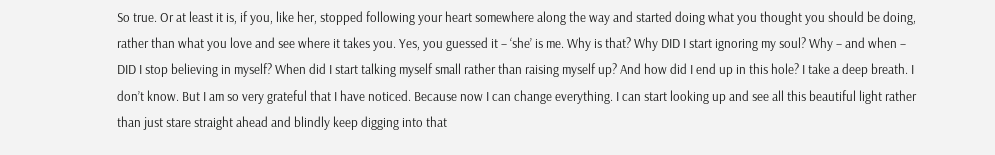So true. Or at least it is, if you, like her, stopped following your heart somewhere along the way and started doing what you thought you should be doing, rather than what you love and see where it takes you. Yes, you guessed it – ‘she’ is me. Why is that? Why DID I start ignoring my soul? Why – and when – DID I stop believing in myself? When did I start talking myself small rather than raising myself up? And how did I end up in this hole? I take a deep breath. I don’t know. But I am so very grateful that I have noticed. Because now I can change everything. I can start looking up and see all this beautiful light rather than just stare straight ahead and blindly keep digging into that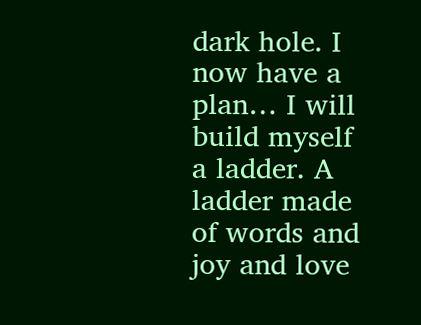dark hole. I now have a plan… I will build myself a ladder. A ladder made of words and joy and love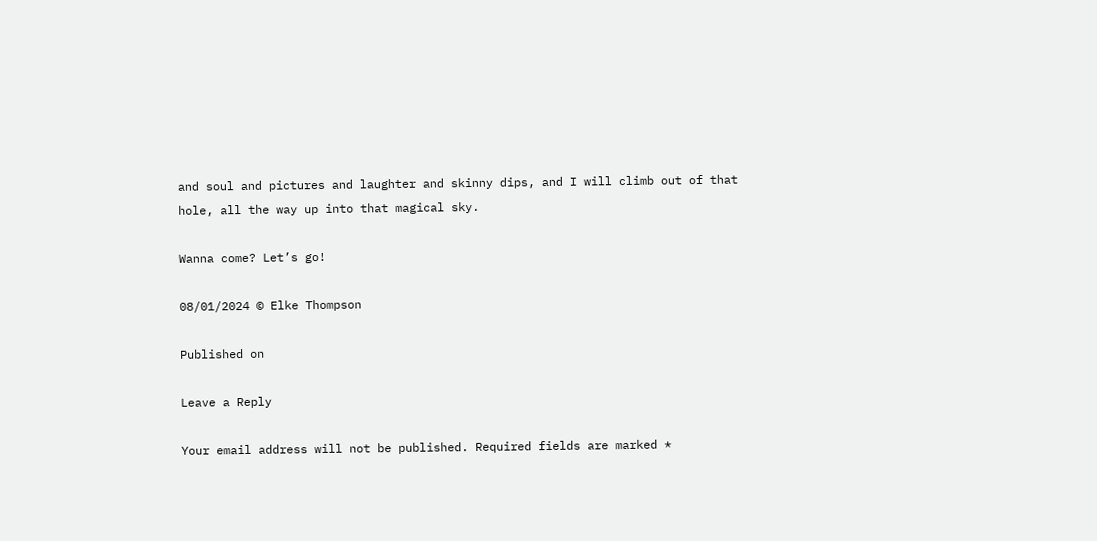and soul and pictures and laughter and skinny dips, and I will climb out of that hole, all the way up into that magical sky.

Wanna come? Let’s go!

08/01/2024 © Elke Thompson

Published on

Leave a Reply

Your email address will not be published. Required fields are marked *